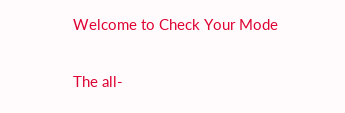Welcome to Check Your Mode

The all-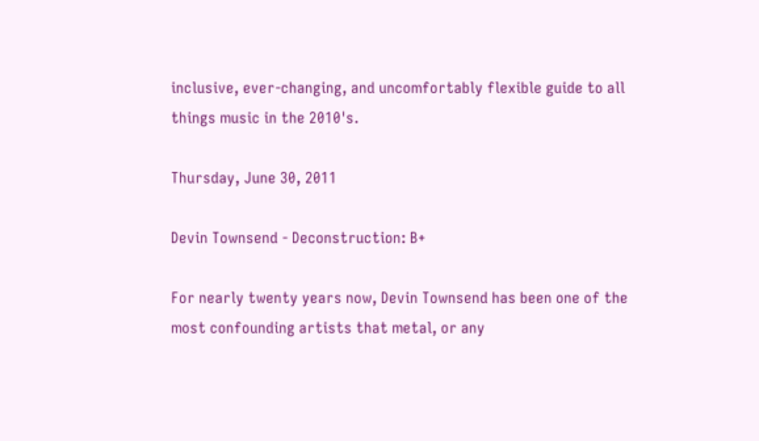inclusive, ever-changing, and uncomfortably flexible guide to all things music in the 2010's.

Thursday, June 30, 2011

Devin Townsend - Deconstruction: B+

For nearly twenty years now, Devin Townsend has been one of the most confounding artists that metal, or any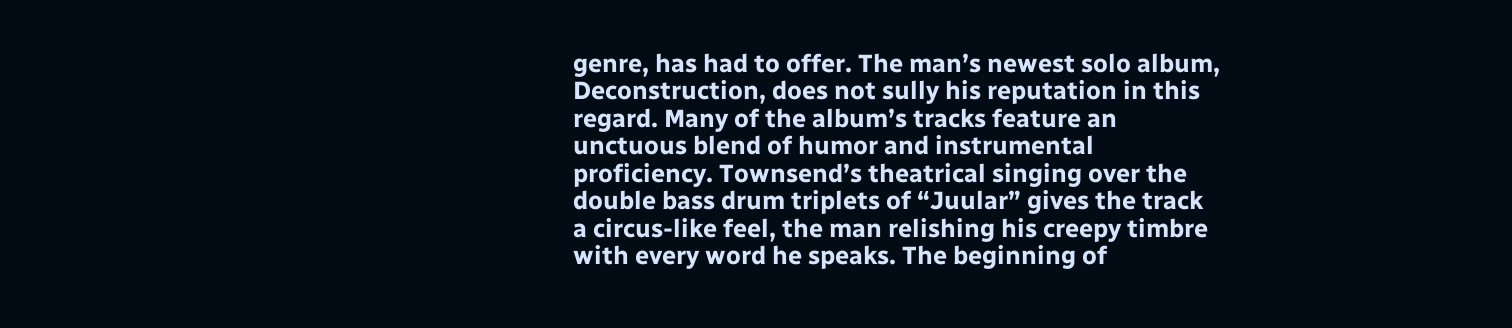genre, has had to offer. The man’s newest solo album, Deconstruction, does not sully his reputation in this regard. Many of the album’s tracks feature an unctuous blend of humor and instrumental proficiency. Townsend’s theatrical singing over the double bass drum triplets of “Juular” gives the track a circus-like feel, the man relishing his creepy timbre with every word he speaks. The beginning of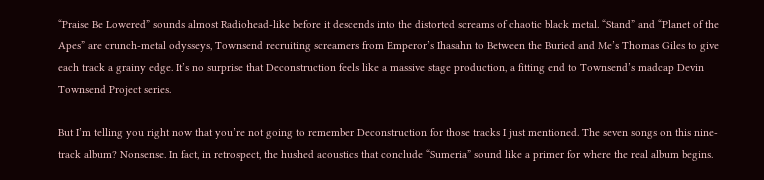“Praise Be Lowered” sounds almost Radiohead-like before it descends into the distorted screams of chaotic black metal. “Stand” and “Planet of the Apes” are crunch-metal odysseys, Townsend recruiting screamers from Emperor’s Ihasahn to Between the Buried and Me’s Thomas Giles to give each track a grainy edge. It’s no surprise that Deconstruction feels like a massive stage production, a fitting end to Townsend’s madcap Devin Townsend Project series.

But I’m telling you right now that you’re not going to remember Deconstruction for those tracks I just mentioned. The seven songs on this nine-track album? Nonsense. In fact, in retrospect, the hushed acoustics that conclude “Sumeria” sound like a primer for where the real album begins.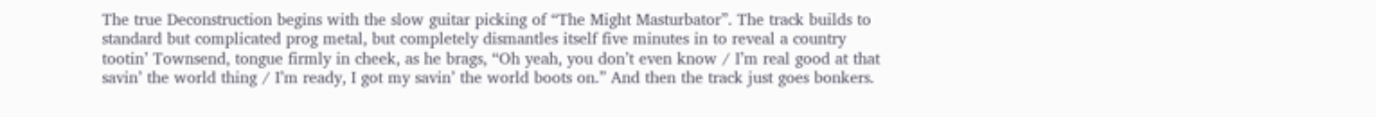The true Deconstruction begins with the slow guitar picking of “The Might Masturbator”. The track builds to standard but complicated prog metal, but completely dismantles itself five minutes in to reveal a country tootin’ Townsend, tongue firmly in cheek, as he brags, “Oh yeah, you don’t even know / I’m real good at that savin’ the world thing / I’m ready, I got my savin’ the world boots on.” And then the track just goes bonkers.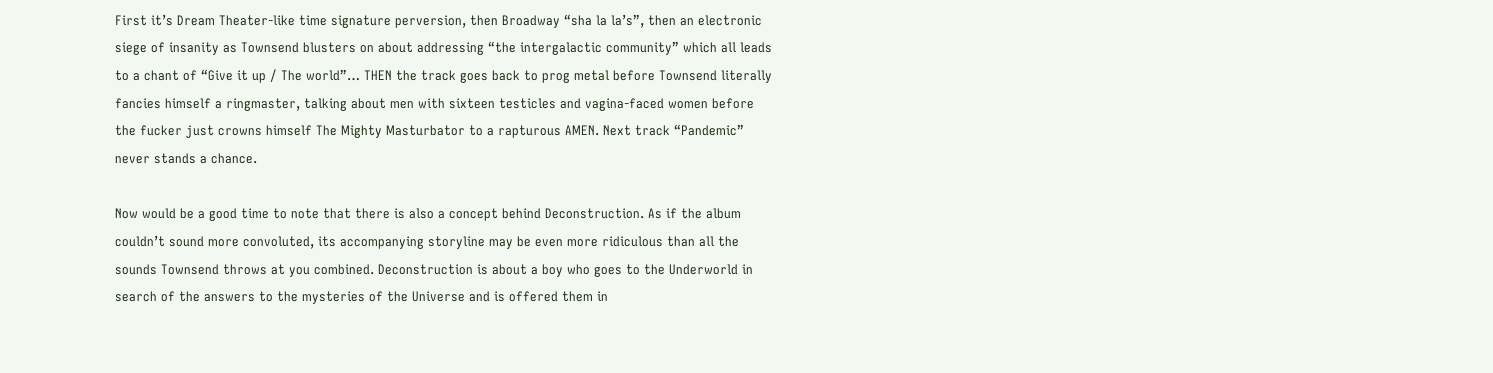First it’s Dream Theater-like time signature perversion, then Broadway “sha la la’s”, then an electronic siege of insanity as Townsend blusters on about addressing “the intergalactic community” which all leads to a chant of “Give it up / The world”… THEN the track goes back to prog metal before Townsend literally fancies himself a ringmaster, talking about men with sixteen testicles and vagina-faced women before the fucker just crowns himself The Mighty Masturbator to a rapturous AMEN. Next track “Pandemic” never stands a chance.

Now would be a good time to note that there is also a concept behind Deconstruction. As if the album couldn’t sound more convoluted, its accompanying storyline may be even more ridiculous than all the sounds Townsend throws at you combined. Deconstruction is about a boy who goes to the Underworld in search of the answers to the mysteries of the Universe and is offered them in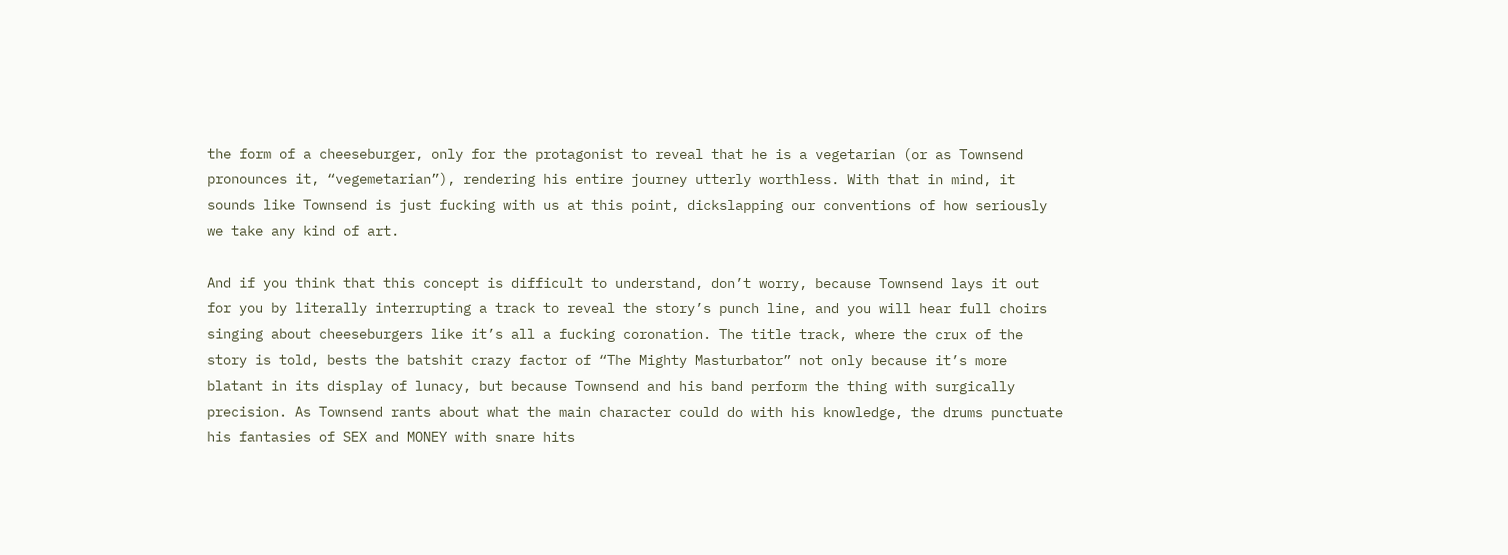the form of a cheeseburger, only for the protagonist to reveal that he is a vegetarian (or as Townsend pronounces it, “vegemetarian”), rendering his entire journey utterly worthless. With that in mind, it sounds like Townsend is just fucking with us at this point, dickslapping our conventions of how seriously we take any kind of art.

And if you think that this concept is difficult to understand, don’t worry, because Townsend lays it out for you by literally interrupting a track to reveal the story’s punch line, and you will hear full choirs singing about cheeseburgers like it’s all a fucking coronation. The title track, where the crux of the story is told, bests the batshit crazy factor of “The Mighty Masturbator” not only because it’s more blatant in its display of lunacy, but because Townsend and his band perform the thing with surgically precision. As Townsend rants about what the main character could do with his knowledge, the drums punctuate his fantasies of SEX and MONEY with snare hits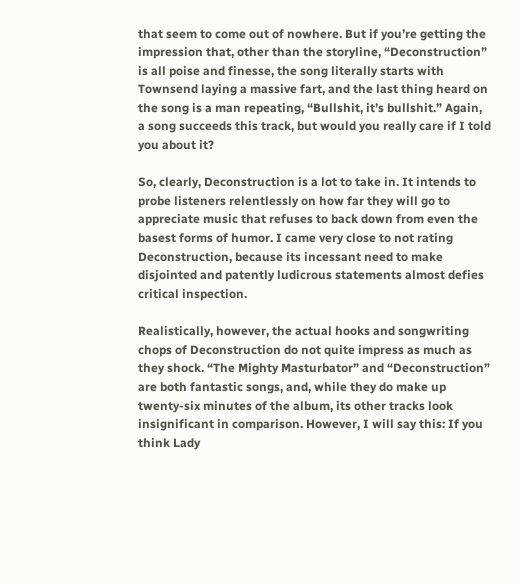that seem to come out of nowhere. But if you’re getting the impression that, other than the storyline, “Deconstruction” is all poise and finesse, the song literally starts with Townsend laying a massive fart, and the last thing heard on the song is a man repeating, “Bullshit, it’s bullshit.” Again, a song succeeds this track, but would you really care if I told you about it?

So, clearly, Deconstruction is a lot to take in. It intends to probe listeners relentlessly on how far they will go to appreciate music that refuses to back down from even the basest forms of humor. I came very close to not rating Deconstruction, because its incessant need to make disjointed and patently ludicrous statements almost defies critical inspection.

Realistically, however, the actual hooks and songwriting chops of Deconstruction do not quite impress as much as they shock. “The Mighty Masturbator” and “Deconstruction” are both fantastic songs, and, while they do make up twenty-six minutes of the album, its other tracks look insignificant in comparison. However, I will say this: If you think Lady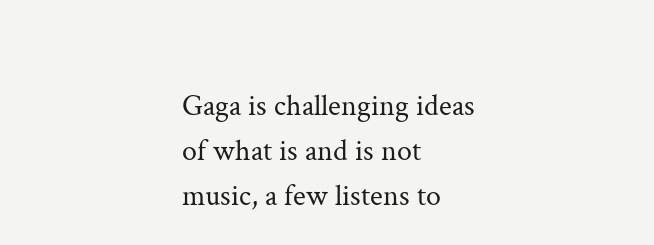Gaga is challenging ideas of what is and is not music, a few listens to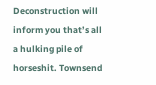Deconstruction will inform you that’s all a hulking pile of horseshit. Townsend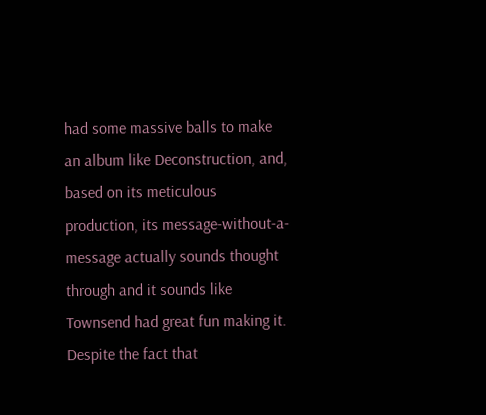had some massive balls to make an album like Deconstruction, and, based on its meticulous production, its message-without-a-message actually sounds thought through and it sounds like Townsend had great fun making it. Despite the fact that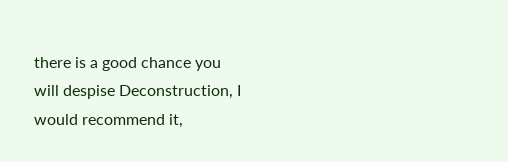there is a good chance you will despise Deconstruction, I would recommend it,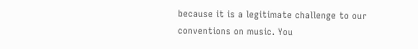because it is a legitimate challenge to our conventions on music. You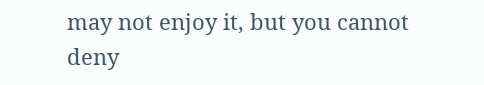may not enjoy it, but you cannot deny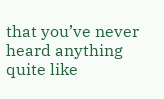that you’ve never heard anything quite like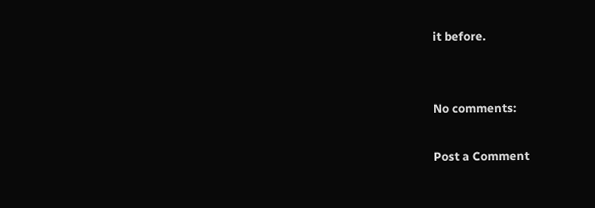it before.


No comments:

Post a Comment